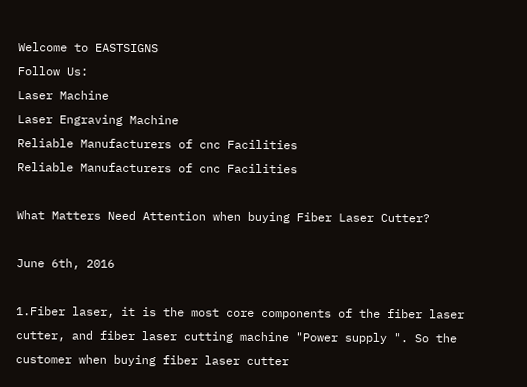Welcome to EASTSIGNS
Follow Us:
Laser Machine
Laser Engraving Machine
Reliable Manufacturers of cnc Facilities
Reliable Manufacturers of cnc Facilities

What Matters Need Attention when buying Fiber Laser Cutter?

June 6th, 2016

1.Fiber laser, it is the most core components of the fiber laser cutter, and fiber laser cutting machine "Power supply ". So the customer when buying fiber laser cutter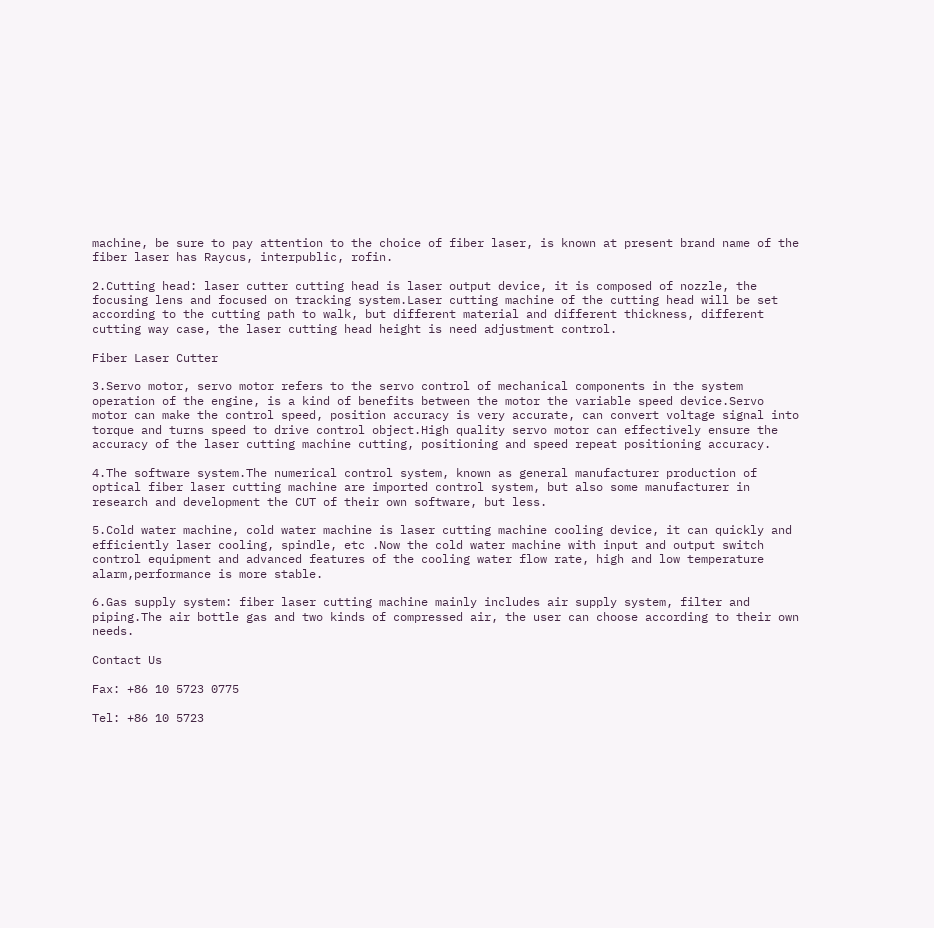machine, be sure to pay attention to the choice of fiber laser, is known at present brand name of the fiber laser has Raycus, interpublic, rofin.

2.Cutting head: laser cutter cutting head is laser output device, it is composed of nozzle, the focusing lens and focused on tracking system.Laser cutting machine of the cutting head will be set according to the cutting path to walk, but different material and different thickness, different cutting way case, the laser cutting head height is need adjustment control.

Fiber Laser Cutter

3.Servo motor, servo motor refers to the servo control of mechanical components in the system operation of the engine, is a kind of benefits between the motor the variable speed device.Servo motor can make the control speed, position accuracy is very accurate, can convert voltage signal into torque and turns speed to drive control object.High quality servo motor can effectively ensure the accuracy of the laser cutting machine cutting, positioning and speed repeat positioning accuracy.

4.The software system.The numerical control system, known as general manufacturer production of optical fiber laser cutting machine are imported control system, but also some manufacturer in research and development the CUT of their own software, but less.

5.Cold water machine, cold water machine is laser cutting machine cooling device, it can quickly and efficiently laser cooling, spindle, etc .Now the cold water machine with input and output switch control equipment and advanced features of the cooling water flow rate, high and low temperature alarm,performance is more stable.

6.Gas supply system: fiber laser cutting machine mainly includes air supply system, filter and piping.The air bottle gas and two kinds of compressed air, the user can choose according to their own needs.

Contact Us

Fax: +86 10 5723 0775

Tel: +86 10 5723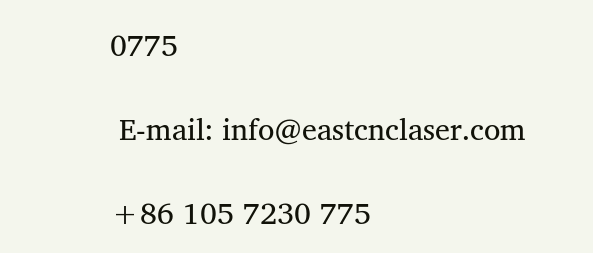0775

 E-mail: info@eastcnclaser.com

+86 105 7230 775